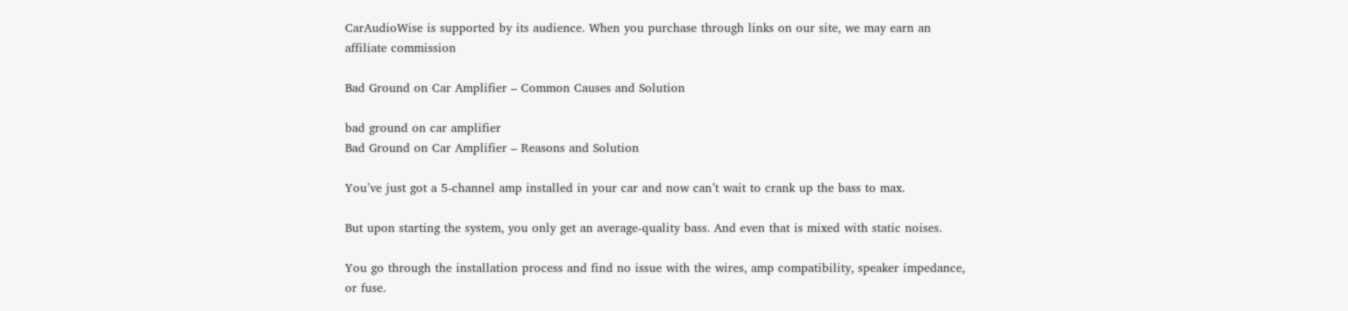CarAudioWise is supported by its audience. When you purchase through links on our site, we may earn an affiliate commission

Bad Ground on Car Amplifier – Common Causes and Solution

bad ground on car amplifier
Bad Ground on Car Amplifier – Reasons and Solution

You’ve just got a 5-channel amp installed in your car and now can’t wait to crank up the bass to max.

But upon starting the system, you only get an average-quality bass. And even that is mixed with static noises.

You go through the installation process and find no issue with the wires, amp compatibility, speaker impedance, or fuse.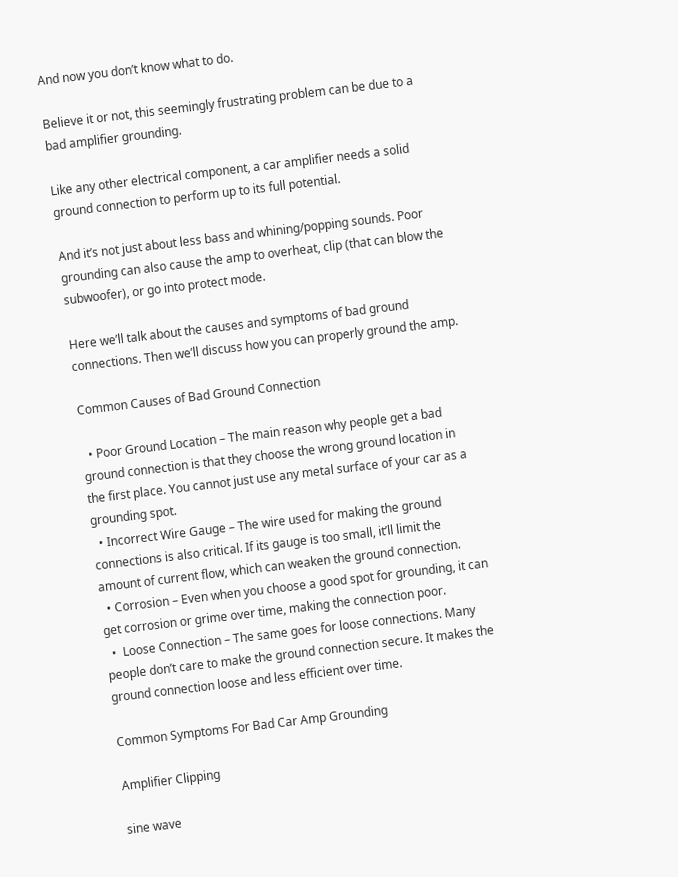And now you don’t know what to do.

Believe it or not, this seemingly frustrating problem can be due to a bad amplifier grounding.

Like any other electrical component, a car amplifier needs a solid ground connection to perform up to its full potential.

And it’s not just about less bass and whining/popping sounds. Poor grounding can also cause the amp to overheat, clip (that can blow the subwoofer), or go into protect mode.

Here we’ll talk about the causes and symptoms of bad ground connections. Then we’ll discuss how you can properly ground the amp.

Common Causes of Bad Ground Connection

  • Poor Ground Location – The main reason why people get a bad ground connection is that they choose the wrong ground location in the first place. You cannot just use any metal surface of your car as a grounding spot.
  • Incorrect Wire Gauge – The wire used for making the ground connections is also critical. If its gauge is too small, it’ll limit the amount of current flow, which can weaken the ground connection.
  • Corrosion – Even when you choose a good spot for grounding, it can get corrosion or grime over time, making the connection poor.
  •  Loose Connection – The same goes for loose connections. Many people don’t care to make the ground connection secure. It makes the ground connection loose and less efficient over time.

Common Symptoms For Bad Car Amp Grounding

Amplifier Clipping

sine wave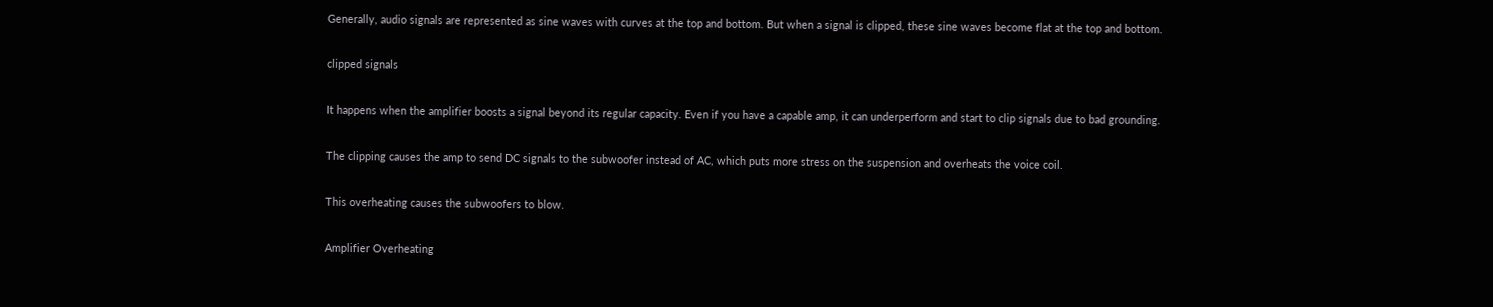Generally, audio signals are represented as sine waves with curves at the top and bottom. But when a signal is clipped, these sine waves become flat at the top and bottom.

clipped signals

It happens when the amplifier boosts a signal beyond its regular capacity. Even if you have a capable amp, it can underperform and start to clip signals due to bad grounding.

The clipping causes the amp to send DC signals to the subwoofer instead of AC, which puts more stress on the suspension and overheats the voice coil.

This overheating causes the subwoofers to blow.

Amplifier Overheating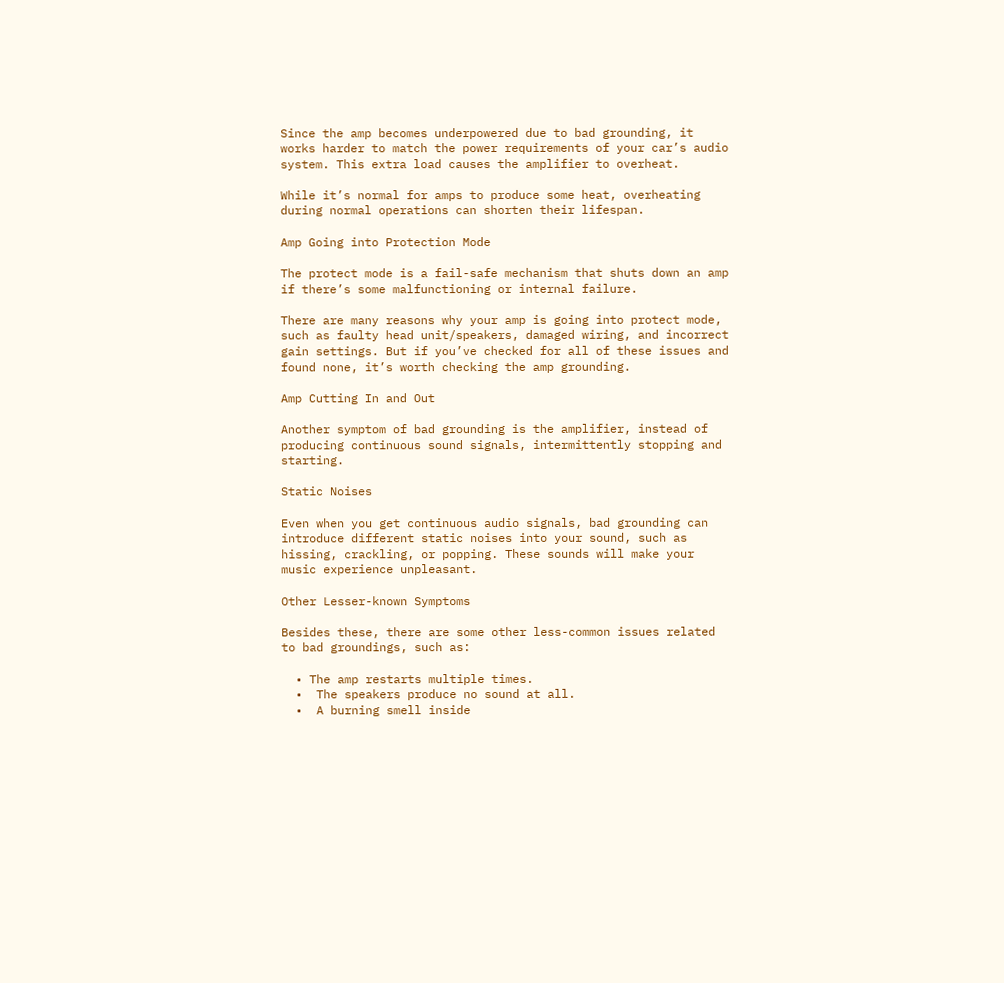Since the amp becomes underpowered due to bad grounding, it works harder to match the power requirements of your car’s audio system. This extra load causes the amplifier to overheat.

While it’s normal for amps to produce some heat, overheating during normal operations can shorten their lifespan.

Amp Going into Protection Mode

The protect mode is a fail-safe mechanism that shuts down an amp if there’s some malfunctioning or internal failure.

There are many reasons why your amp is going into protect mode, such as faulty head unit/speakers, damaged wiring, and incorrect gain settings. But if you’ve checked for all of these issues and found none, it’s worth checking the amp grounding.

Amp Cutting In and Out

Another symptom of bad grounding is the amplifier, instead of producing continuous sound signals, intermittently stopping and starting.

Static Noises

Even when you get continuous audio signals, bad grounding can introduce different static noises into your sound, such as hissing, crackling, or popping. These sounds will make your music experience unpleasant.

Other Lesser-known Symptoms

Besides these, there are some other less-common issues related to bad groundings, such as:

  • The amp restarts multiple times.
  •  The speakers produce no sound at all.
  •  A burning smell inside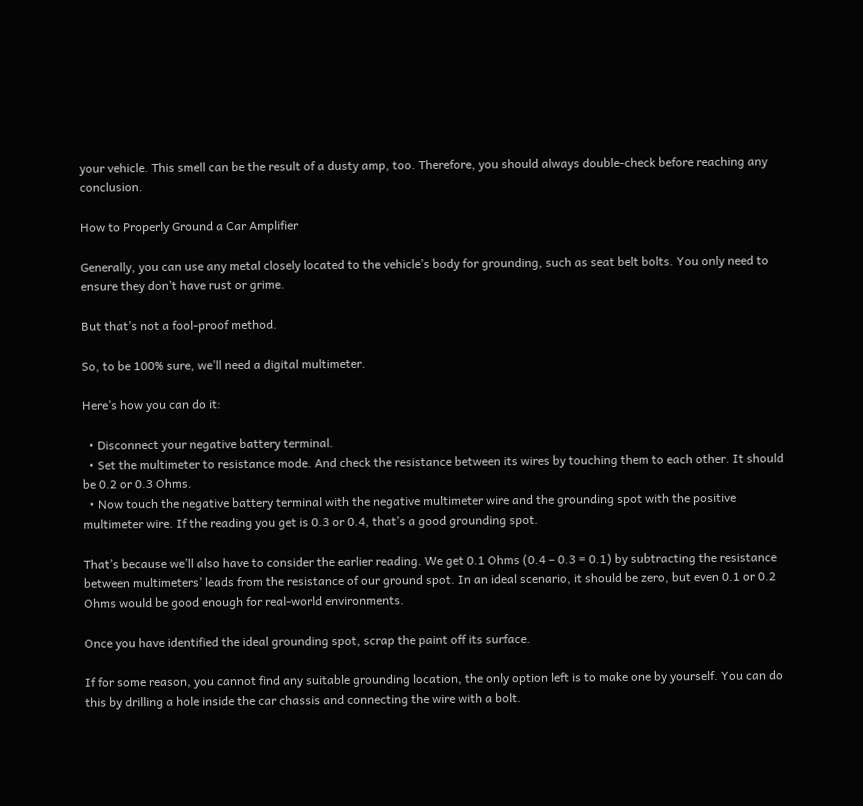your vehicle. This smell can be the result of a dusty amp, too. Therefore, you should always double-check before reaching any conclusion.

How to Properly Ground a Car Amplifier

Generally, you can use any metal closely located to the vehicle’s body for grounding, such as seat belt bolts. You only need to ensure they don’t have rust or grime.

But that’s not a fool-proof method.

So, to be 100% sure, we’ll need a digital multimeter.

Here’s how you can do it:

  • Disconnect your negative battery terminal.
  • Set the multimeter to resistance mode. And check the resistance between its wires by touching them to each other. It should be 0.2 or 0.3 Ohms.
  • Now touch the negative battery terminal with the negative multimeter wire and the grounding spot with the positive multimeter wire. If the reading you get is 0.3 or 0.4, that’s a good grounding spot.

That’s because we’ll also have to consider the earlier reading. We get 0.1 Ohms (0.4 – 0.3 = 0.1) by subtracting the resistance between multimeters’ leads from the resistance of our ground spot. In an ideal scenario, it should be zero, but even 0.1 or 0.2 Ohms would be good enough for real-world environments.

Once you have identified the ideal grounding spot, scrap the paint off its surface.

If for some reason, you cannot find any suitable grounding location, the only option left is to make one by yourself. You can do this by drilling a hole inside the car chassis and connecting the wire with a bolt.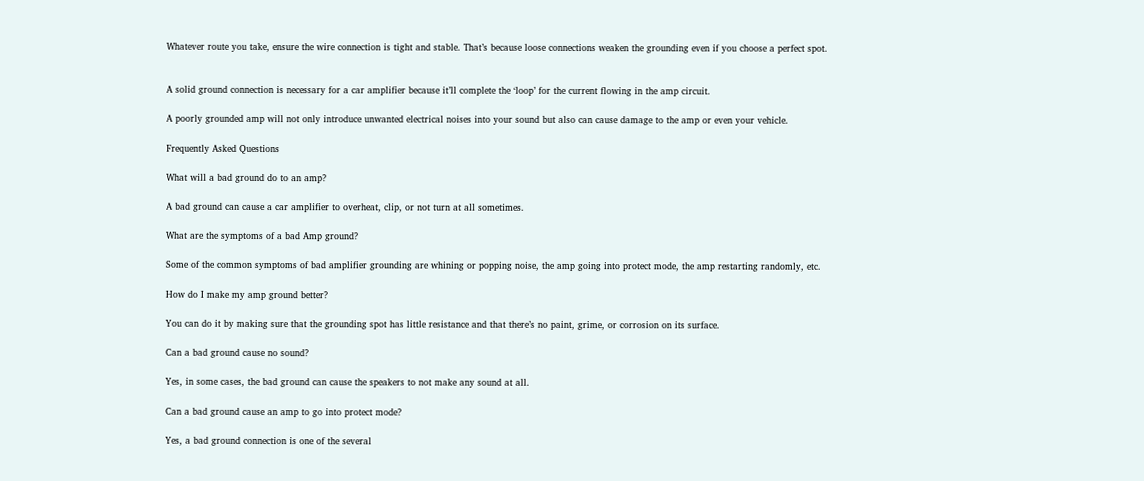Whatever route you take, ensure the wire connection is tight and stable. That’s because loose connections weaken the grounding even if you choose a perfect spot.


A solid ground connection is necessary for a car amplifier because it’ll complete the ‘loop’ for the current flowing in the amp circuit.

A poorly grounded amp will not only introduce unwanted electrical noises into your sound but also can cause damage to the amp or even your vehicle.

Frequently Asked Questions

What will a bad ground do to an amp?

A bad ground can cause a car amplifier to overheat, clip, or not turn at all sometimes.

What are the symptoms of a bad Amp ground?

Some of the common symptoms of bad amplifier grounding are whining or popping noise, the amp going into protect mode, the amp restarting randomly, etc.

How do I make my amp ground better?

You can do it by making sure that the grounding spot has little resistance and that there’s no paint, grime, or corrosion on its surface.

Can a bad ground cause no sound?

Yes, in some cases, the bad ground can cause the speakers to not make any sound at all.

Can a bad ground cause an amp to go into protect mode?

Yes, a bad ground connection is one of the several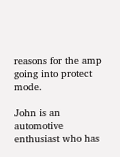reasons for the amp going into protect mode.

John is an automotive enthusiast who has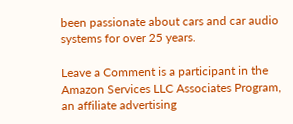been passionate about cars and car audio systems for over 25 years.

Leave a Comment is a participant in the Amazon Services LLC Associates Program, an affiliate advertising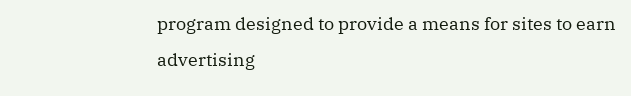program designed to provide a means for sites to earn advertising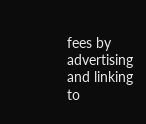fees by advertising and linking to